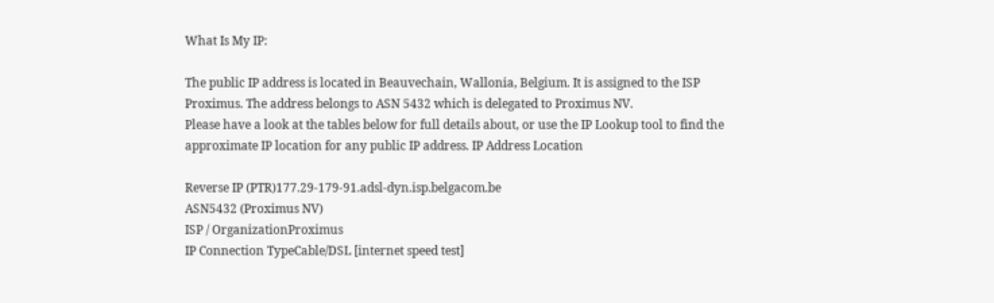What Is My IP:

The public IP address is located in Beauvechain, Wallonia, Belgium. It is assigned to the ISP Proximus. The address belongs to ASN 5432 which is delegated to Proximus NV.
Please have a look at the tables below for full details about, or use the IP Lookup tool to find the approximate IP location for any public IP address. IP Address Location

Reverse IP (PTR)177.29-179-91.adsl-dyn.isp.belgacom.be
ASN5432 (Proximus NV)
ISP / OrganizationProximus
IP Connection TypeCable/DSL [internet speed test]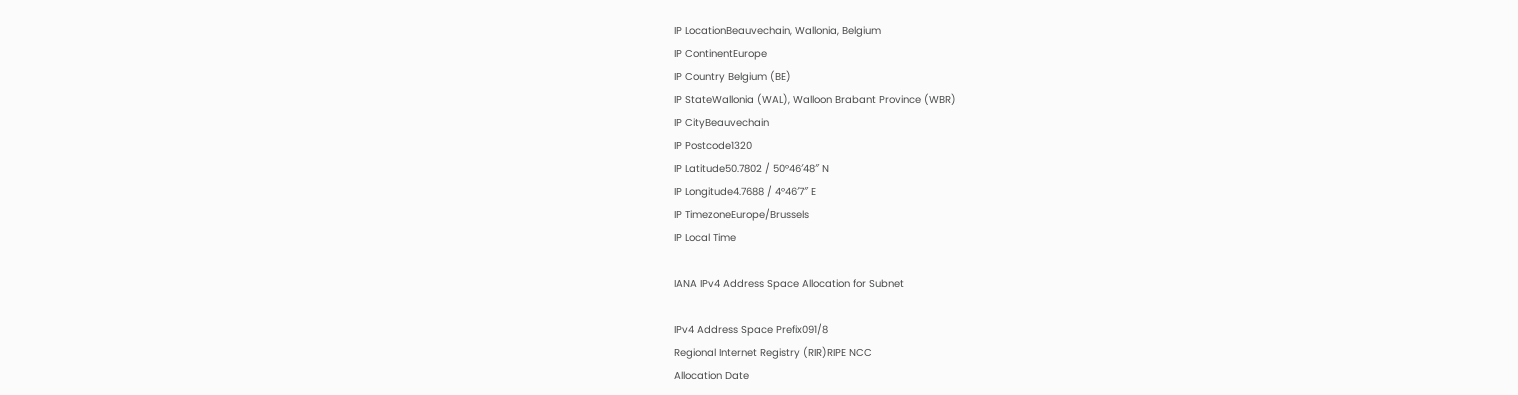IP LocationBeauvechain, Wallonia, Belgium
IP ContinentEurope
IP Country Belgium (BE)
IP StateWallonia (WAL), Walloon Brabant Province (WBR)
IP CityBeauvechain
IP Postcode1320
IP Latitude50.7802 / 50°46′48″ N
IP Longitude4.7688 / 4°46′7″ E
IP TimezoneEurope/Brussels
IP Local Time

IANA IPv4 Address Space Allocation for Subnet

IPv4 Address Space Prefix091/8
Regional Internet Registry (RIR)RIPE NCC
Allocation Date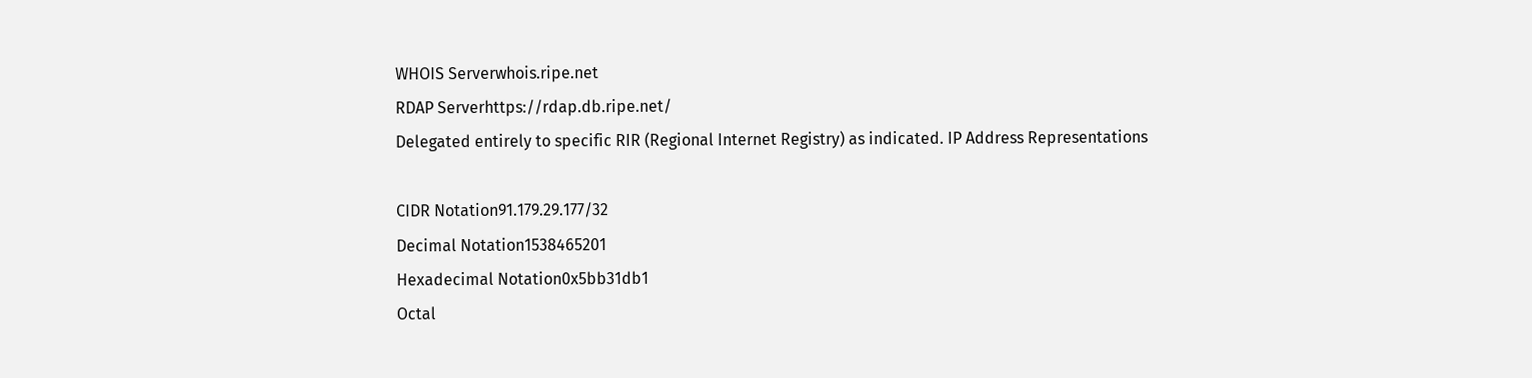WHOIS Serverwhois.ripe.net
RDAP Serverhttps://rdap.db.ripe.net/
Delegated entirely to specific RIR (Regional Internet Registry) as indicated. IP Address Representations

CIDR Notation91.179.29.177/32
Decimal Notation1538465201
Hexadecimal Notation0x5bb31db1
Octal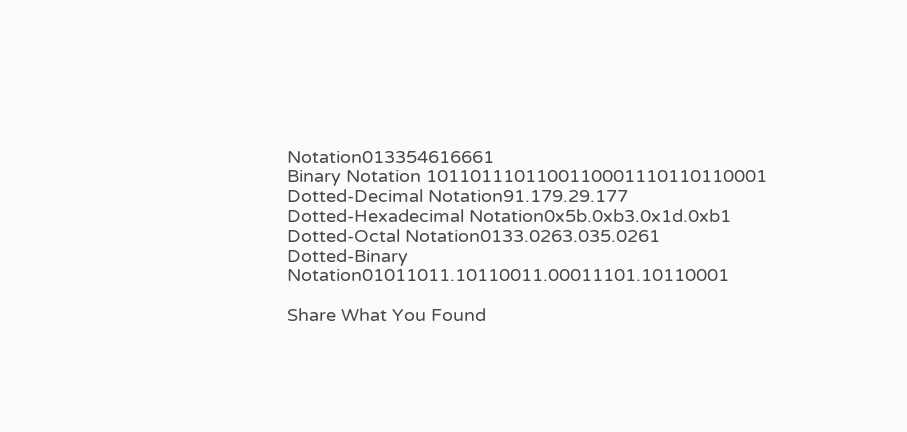Notation013354616661
Binary Notation 1011011101100110001110110110001
Dotted-Decimal Notation91.179.29.177
Dotted-Hexadecimal Notation0x5b.0xb3.0x1d.0xb1
Dotted-Octal Notation0133.0263.035.0261
Dotted-Binary Notation01011011.10110011.00011101.10110001

Share What You Found